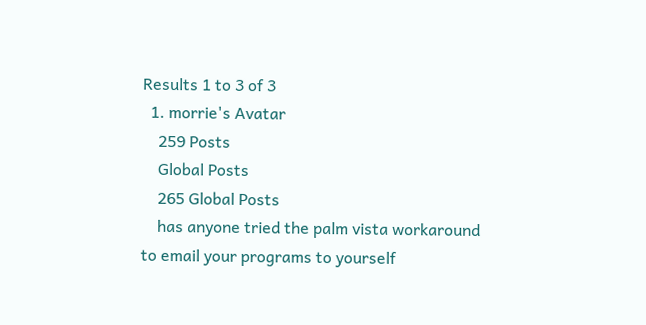Results 1 to 3 of 3
  1. morrie's Avatar
    259 Posts
    Global Posts
    265 Global Posts
    has anyone tried the palm vista workaround to email your programs to yourself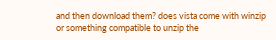and then download them? does vista come with winzip or something compatible to unzip the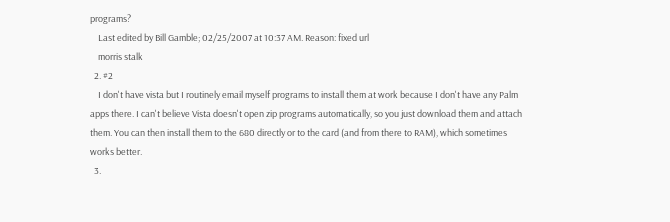programs?
    Last edited by Bill Gamble; 02/25/2007 at 10:37 AM. Reason: fixed url
    morris stalk
  2. #2
    I don't have vista but I routinely email myself programs to install them at work because I don't have any Palm apps there. I can't believe Vista doesn't open zip programs automatically, so you just download them and attach them. You can then install them to the 680 directly or to the card (and from there to RAM), which sometimes works better.
  3.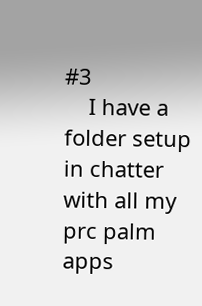#3
    I have a folder setup in chatter with all my prc palm apps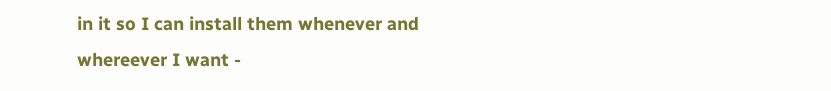in it so I can install them whenever and whereever I want -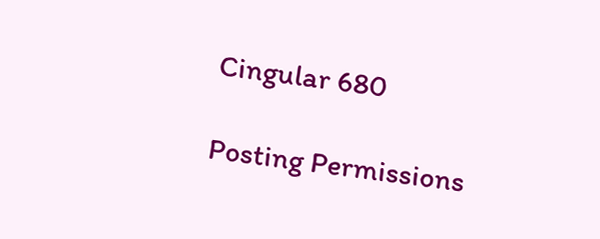Cingular 680

Posting Permissions